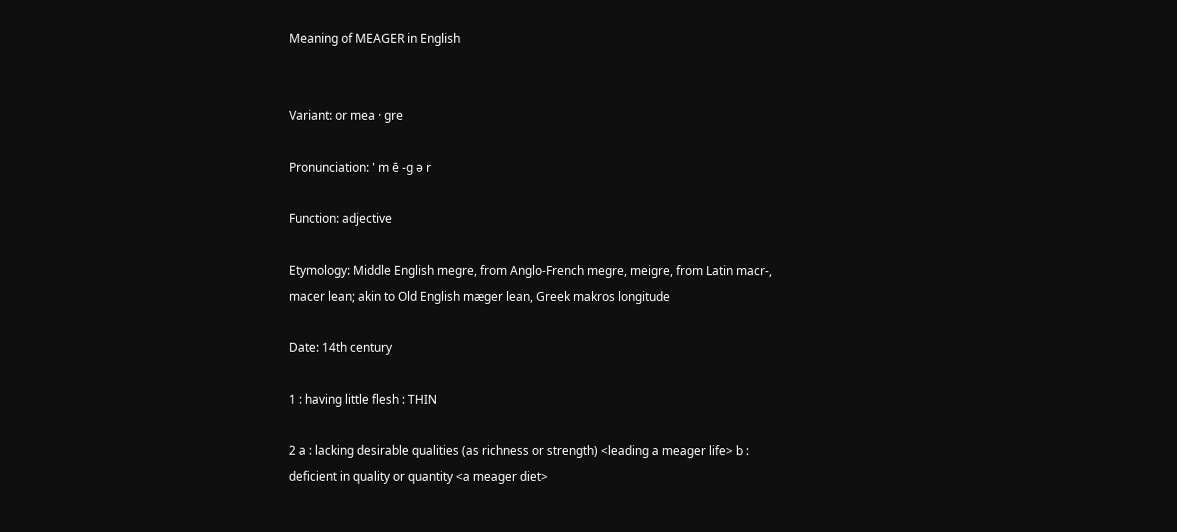Meaning of MEAGER in English


Variant: or mea · gre

Pronunciation: ' m ē -g ə r

Function: adjective

Etymology: Middle English megre, from Anglo-French megre, meigre, from Latin macr-, macer lean; akin to Old English mæger lean, Greek makros longitude

Date: 14th century

1 : having little flesh : THIN

2 a : lacking desirable qualities (as richness or strength) <leading a meager life> b : deficient in quality or quantity <a meager diet>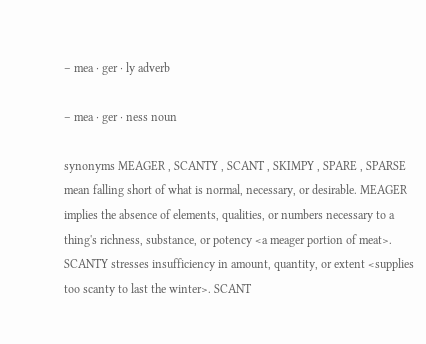– mea · ger · ly adverb

– mea · ger · ness noun

synonyms MEAGER , SCANTY , SCANT , SKIMPY , SPARE , SPARSE mean falling short of what is normal, necessary, or desirable. MEAGER implies the absence of elements, qualities, or numbers necessary to a thing's richness, substance, or potency <a meager portion of meat>. SCANTY stresses insufficiency in amount, quantity, or extent <supplies too scanty to last the winter>. SCANT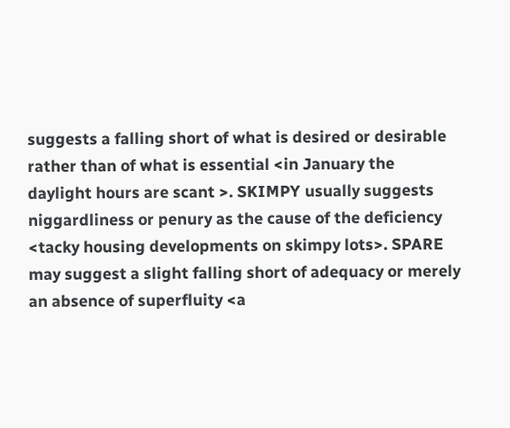suggests a falling short of what is desired or desirable rather than of what is essential <in January the daylight hours are scant >. SKIMPY usually suggests niggardliness or penury as the cause of the deficiency <tacky housing developments on skimpy lots>. SPARE may suggest a slight falling short of adequacy or merely an absence of superfluity <a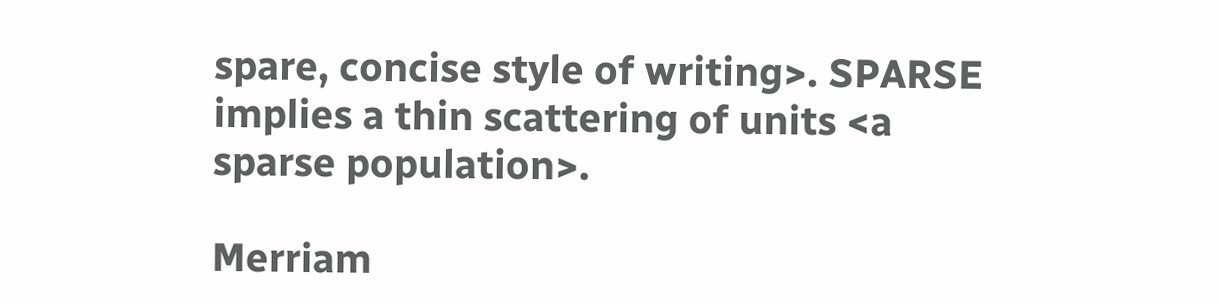spare, concise style of writing>. SPARSE implies a thin scattering of units <a sparse population>.

Merriam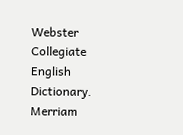Webster Collegiate English Dictionary.      Merriam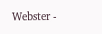Webster -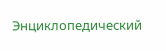Энциклопедический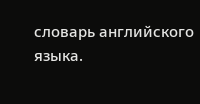словарь английского языка.